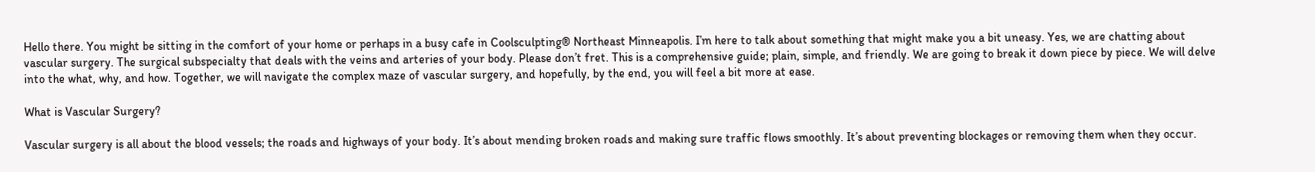Hello there. You might be sitting in the comfort of your home or perhaps in a busy cafe in Coolsculpting® Northeast Minneapolis. I’m here to talk about something that might make you a bit uneasy. Yes, we are chatting about vascular surgery. The surgical subspecialty that deals with the veins and arteries of your body. Please don’t fret. This is a comprehensive guide; plain, simple, and friendly. We are going to break it down piece by piece. We will delve into the what, why, and how. Together, we will navigate the complex maze of vascular surgery, and hopefully, by the end, you will feel a bit more at ease.

What is Vascular Surgery?

Vascular surgery is all about the blood vessels; the roads and highways of your body. It’s about mending broken roads and making sure traffic flows smoothly. It’s about preventing blockages or removing them when they occur.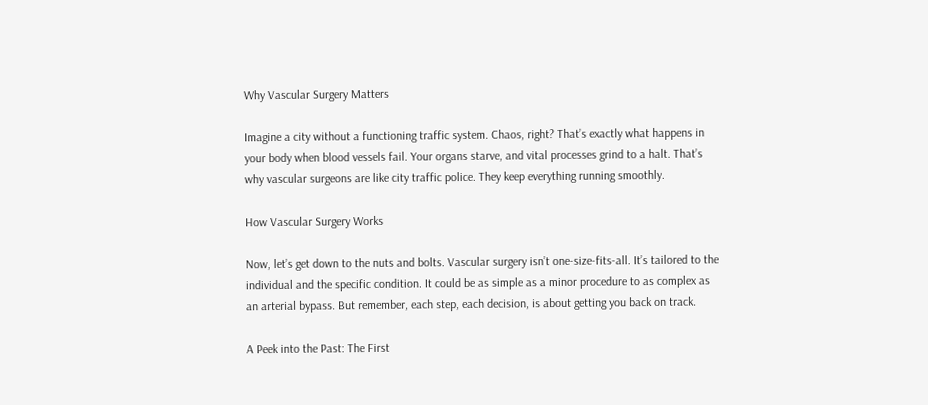Why Vascular Surgery Matters

Imagine a city without a functioning traffic system. Chaos, right? That’s exactly what happens in your body when blood vessels fail. Your organs starve, and vital processes grind to a halt. That’s why vascular surgeons are like city traffic police. They keep everything running smoothly.

How Vascular Surgery Works

Now, let’s get down to the nuts and bolts. Vascular surgery isn’t one-size-fits-all. It’s tailored to the individual and the specific condition. It could be as simple as a minor procedure to as complex as an arterial bypass. But remember, each step, each decision, is about getting you back on track.

A Peek into the Past: The First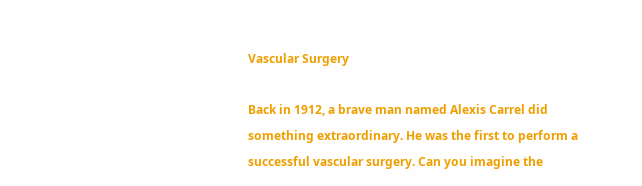Vascular Surgery

Back in 1912, a brave man named Alexis Carrel did something extraordinary. He was the first to perform a successful vascular surgery. Can you imagine the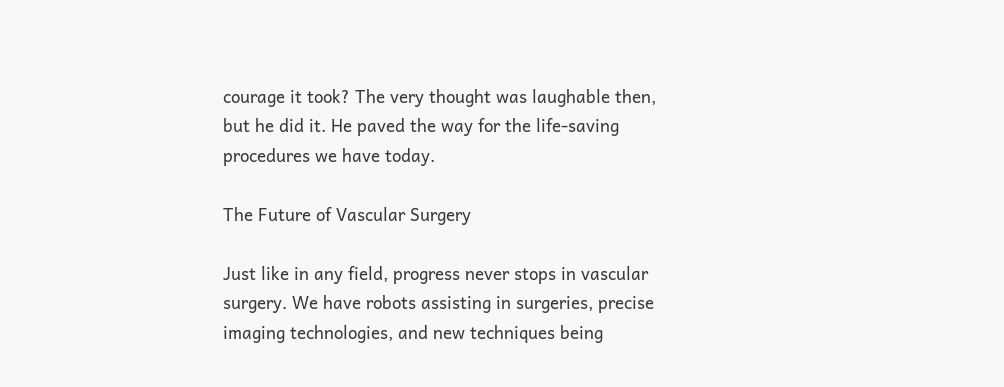courage it took? The very thought was laughable then, but he did it. He paved the way for the life-saving procedures we have today.

The Future of Vascular Surgery

Just like in any field, progress never stops in vascular surgery. We have robots assisting in surgeries, precise imaging technologies, and new techniques being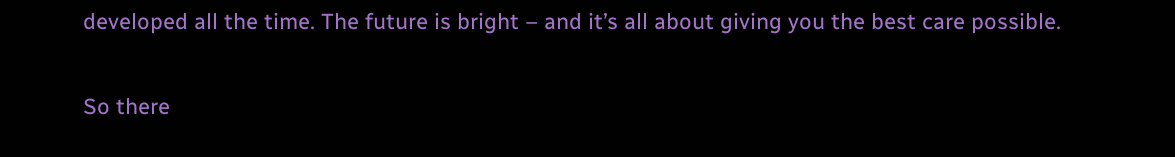developed all the time. The future is bright – and it’s all about giving you the best care possible.


So there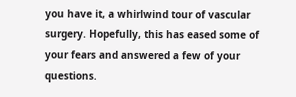you have it, a whirlwind tour of vascular surgery. Hopefully, this has eased some of your fears and answered a few of your questions.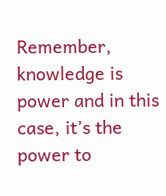Remember, knowledge is power and in this case, it’s the power to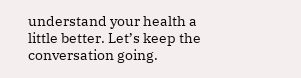understand your health a little better. Let’s keep the conversation going.